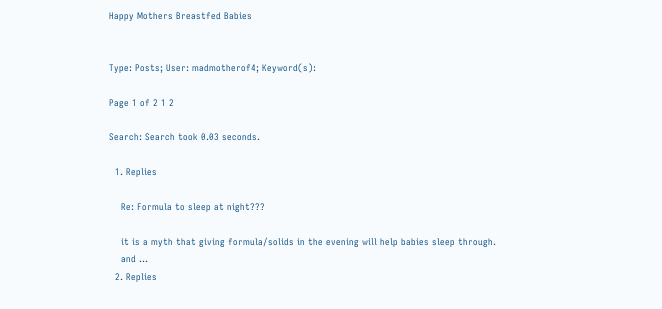Happy Mothers Breastfed Babies


Type: Posts; User: madmotherof4; Keyword(s):

Page 1 of 2 1 2

Search: Search took 0.03 seconds.

  1. Replies

    Re: Formula to sleep at night???

    it is a myth that giving formula/solids in the evening will help babies sleep through.
    and ...
  2. Replies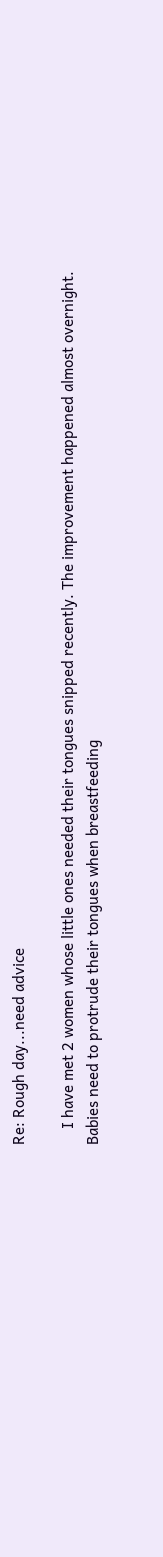Re: Rough day...need advice

    I have met 2 women whose little ones needed their tongues snipped recently. The improvement happened almost overnight. Babies need to protrude their tongues when breastfeeding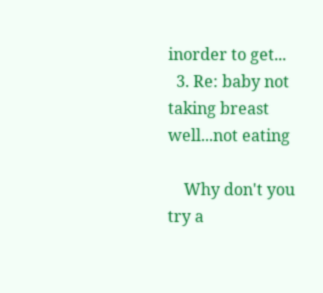inorder to get...
  3. Re: baby not taking breast well...not eating

    Why don't you try a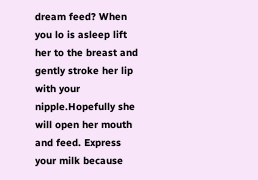dream feed? When you lo is asleep lift her to the breast and gently stroke her lip with your nipple.Hopefully she will open her mouth and feed. Express your milk because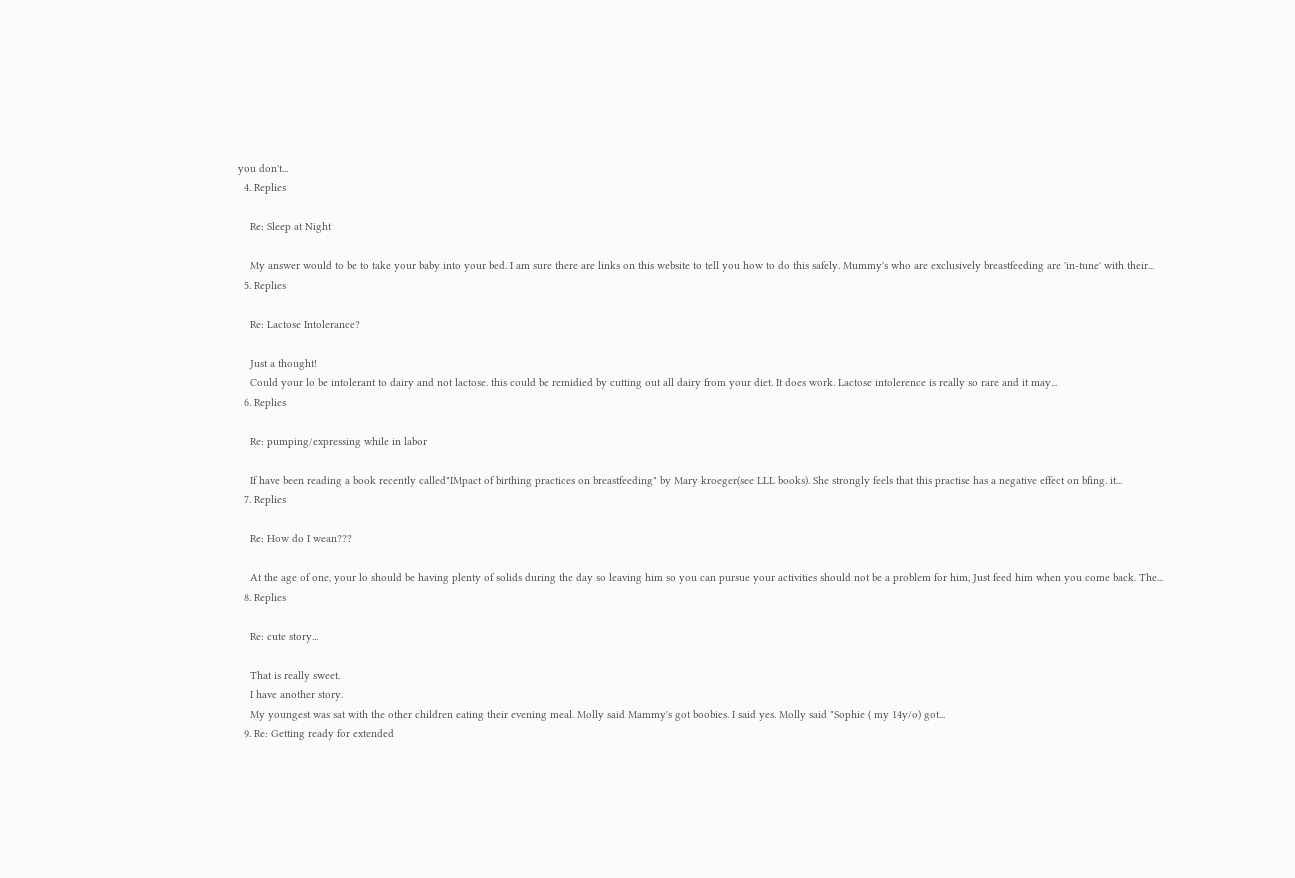you don't...
  4. Replies

    Re: Sleep at Night

    My answer would to be to take your baby into your bed. I am sure there are links on this website to tell you how to do this safely. Mummy's who are exclusively breastfeeding are 'in-tune' with their...
  5. Replies

    Re: Lactose Intolerance?

    Just a thought!
    Could your lo be intolerant to dairy and not lactose. this could be remidied by cutting out all dairy from your diet. It does work. Lactose intolerence is really so rare and it may...
  6. Replies

    Re: pumping/expressing while in labor

    If have been reading a book recently called"IMpact of birthing practices on breastfeeding" by Mary kroeger(see LLL books). She strongly feels that this practise has a negative effect on bfing. it...
  7. Replies

    Re: How do I wean???

    At the age of one, your lo should be having plenty of solids during the day so leaving him so you can pursue your activities should not be a problem for him, Just feed him when you come back. The...
  8. Replies

    Re: cute story...

    That is really sweet.
    I have another story.
    My youngest was sat with the other children eating their evening meal. Molly said Mammy's got boobies. I said yes. Molly said "Sophie ( my 14y/o) got...
  9. Re: Getting ready for extended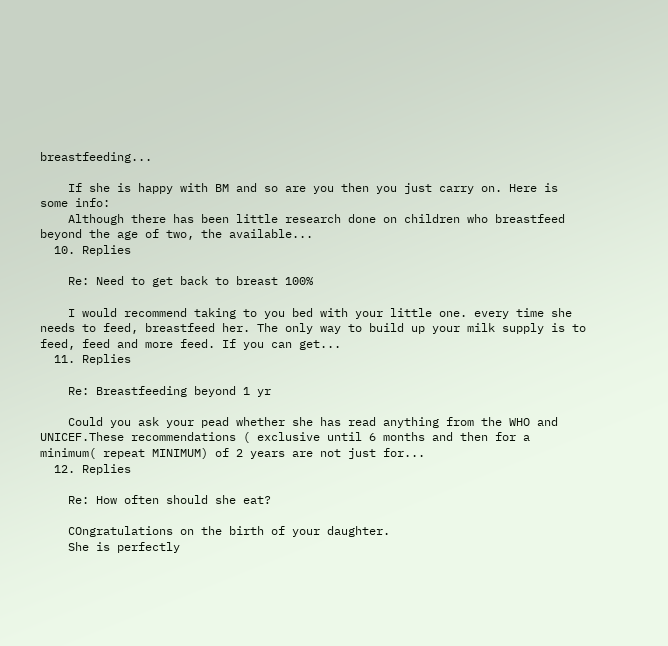breastfeeding...

    If she is happy with BM and so are you then you just carry on. Here is some info:
    Although there has been little research done on children who breastfeed beyond the age of two, the available...
  10. Replies

    Re: Need to get back to breast 100%

    I would recommend taking to you bed with your little one. every time she needs to feed, breastfeed her. The only way to build up your milk supply is to feed, feed and more feed. If you can get...
  11. Replies

    Re: Breastfeeding beyond 1 yr

    Could you ask your pead whether she has read anything from the WHO and UNICEF.These recommendations ( exclusive until 6 months and then for a minimum( repeat MINIMUM) of 2 years are not just for...
  12. Replies

    Re: How often should she eat?

    COngratulations on the birth of your daughter.
    She is perfectly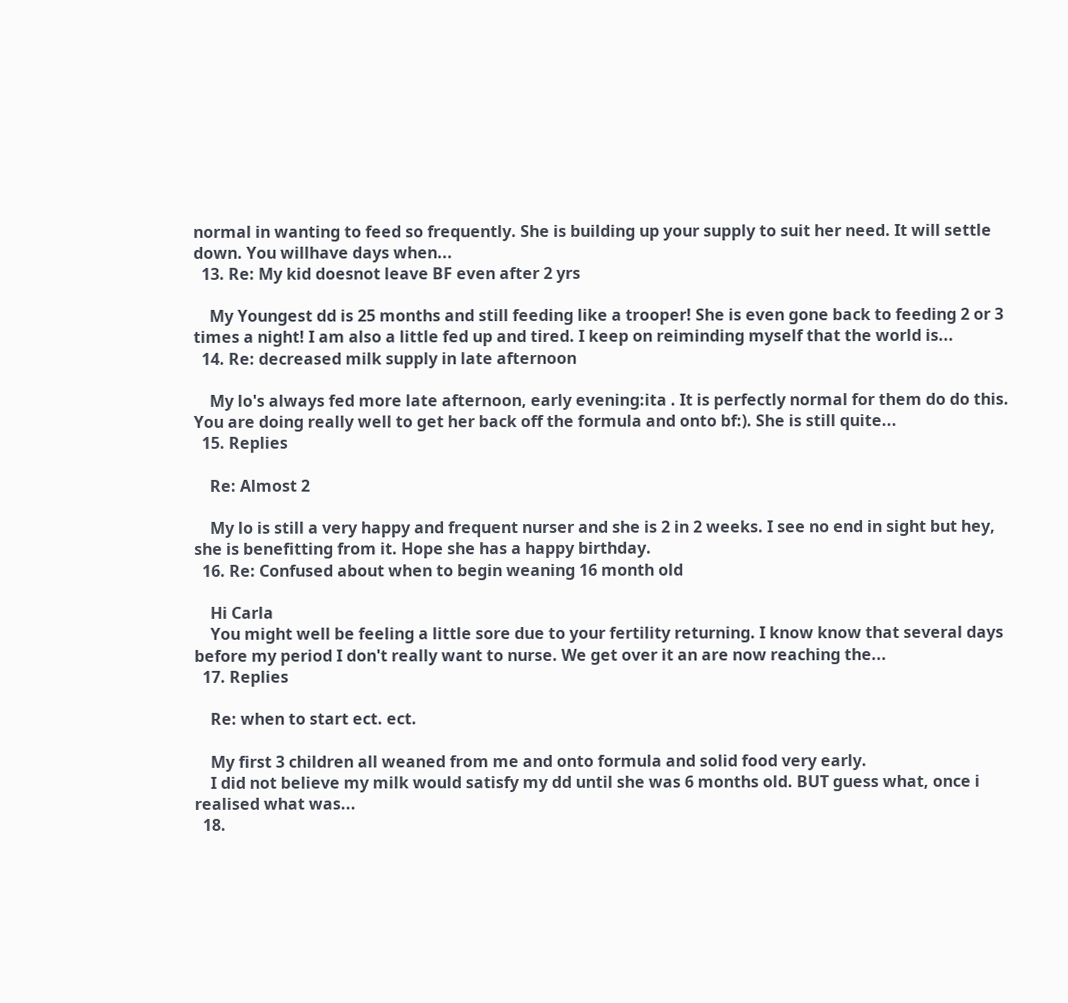normal in wanting to feed so frequently. She is building up your supply to suit her need. It will settle down. You willhave days when...
  13. Re: My kid doesnot leave BF even after 2 yrs

    My Youngest dd is 25 months and still feeding like a trooper! She is even gone back to feeding 2 or 3 times a night! I am also a little fed up and tired. I keep on reiminding myself that the world is...
  14. Re: decreased milk supply in late afternoon

    My lo's always fed more late afternoon, early evening:ita . It is perfectly normal for them do do this. You are doing really well to get her back off the formula and onto bf:). She is still quite...
  15. Replies

    Re: Almost 2

    My lo is still a very happy and frequent nurser and she is 2 in 2 weeks. I see no end in sight but hey, she is benefitting from it. Hope she has a happy birthday.
  16. Re: Confused about when to begin weaning 16 month old

    Hi Carla
    You might well be feeling a little sore due to your fertility returning. I know know that several days before my period I don't really want to nurse. We get over it an are now reaching the...
  17. Replies

    Re: when to start ect. ect.

    My first 3 children all weaned from me and onto formula and solid food very early.
    I did not believe my milk would satisfy my dd until she was 6 months old. BUT guess what, once i realised what was...
  18.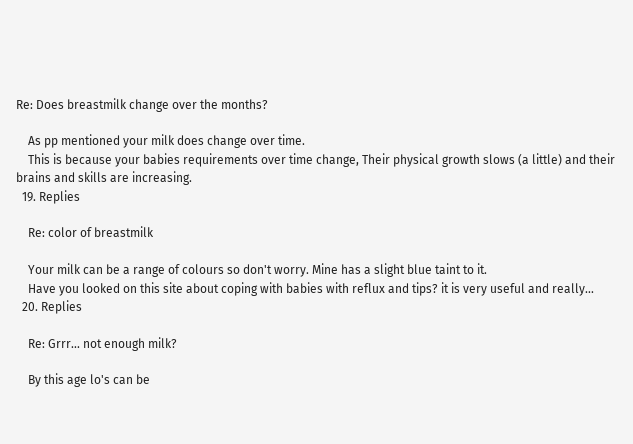Re: Does breastmilk change over the months?

    As pp mentioned your milk does change over time.
    This is because your babies requirements over time change, Their physical growth slows (a little) and their brains and skills are increasing.
  19. Replies

    Re: color of breastmilk

    Your milk can be a range of colours so don't worry. Mine has a slight blue taint to it.
    Have you looked on this site about coping with babies with reflux and tips? it is very useful and really...
  20. Replies

    Re: Grrr... not enough milk?

    By this age lo's can be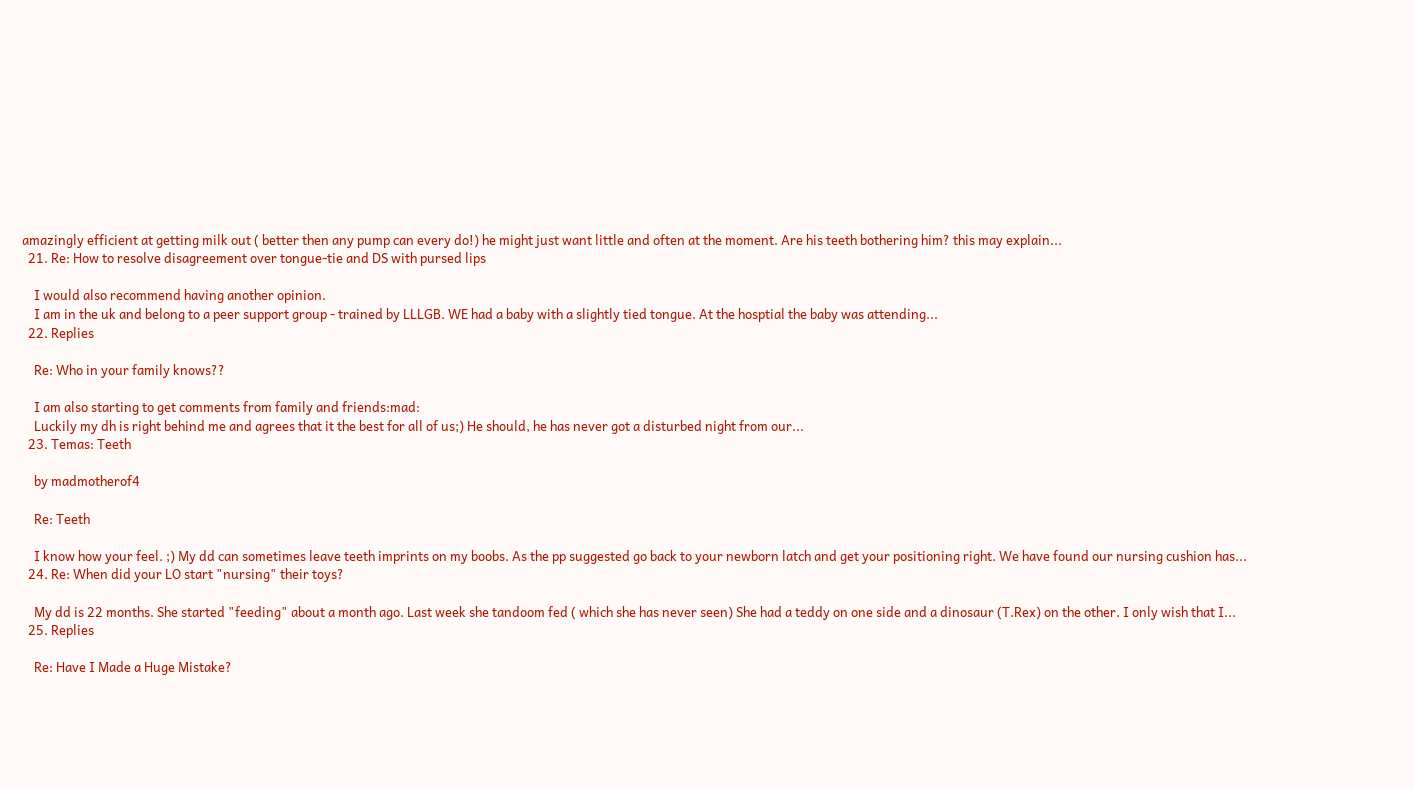amazingly efficient at getting milk out ( better then any pump can every do!) he might just want little and often at the moment. Are his teeth bothering him? this may explain...
  21. Re: How to resolve disagreement over tongue-tie and DS with pursed lips

    I would also recommend having another opinion.
    I am in the uk and belong to a peer support group - trained by LLLGB. WE had a baby with a slightly tied tongue. At the hosptial the baby was attending...
  22. Replies

    Re: Who in your family knows??

    I am also starting to get comments from family and friends:mad:
    Luckily my dh is right behind me and agrees that it the best for all of us;) He should, he has never got a disturbed night from our...
  23. Temas: Teeth

    by madmotherof4

    Re: Teeth

    I know how your feel. ;) My dd can sometimes leave teeth imprints on my boobs. As the pp suggested go back to your newborn latch and get your positioning right. We have found our nursing cushion has...
  24. Re: When did your LO start "nursing" their toys?

    My dd is 22 months. She started "feeding" about a month ago. Last week she tandoom fed ( which she has never seen) She had a teddy on one side and a dinosaur (T.Rex) on the other. I only wish that I...
  25. Replies

    Re: Have I Made a Huge Mistake?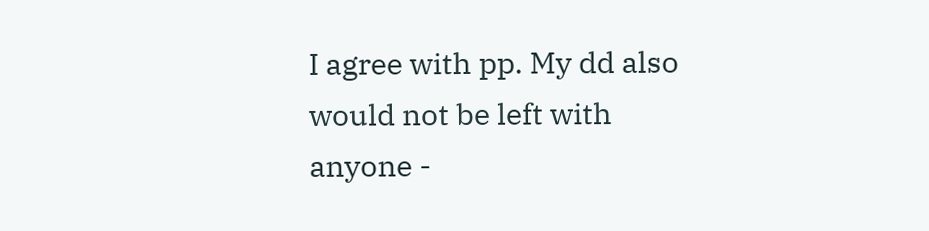I agree with pp. My dd also would not be left with anyone -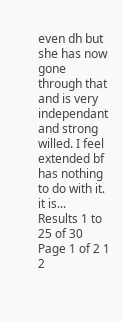even dh but she has now gone through that and is very independant and strong willed. I feel extended bf has nothing to do with it. it is...
Results 1 to 25 of 30
Page 1 of 2 1 2